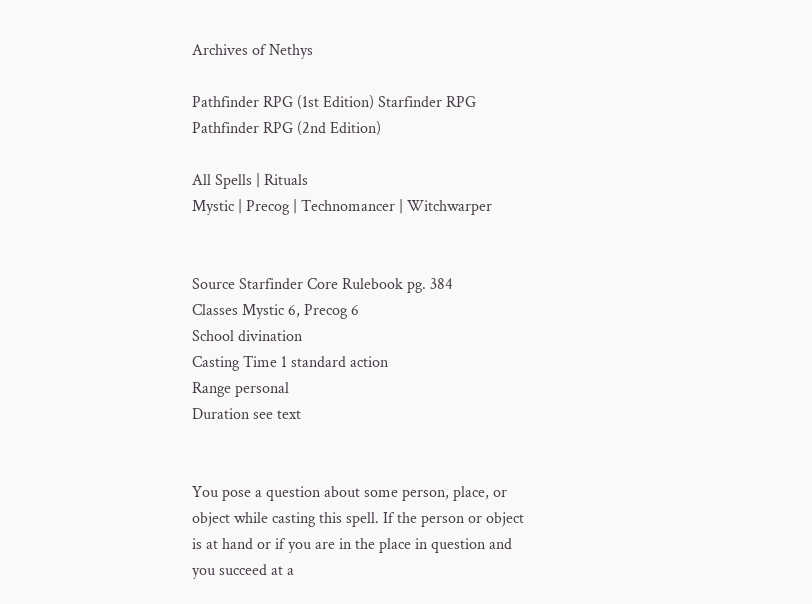Archives of Nethys

Pathfinder RPG (1st Edition) Starfinder RPG Pathfinder RPG (2nd Edition)

All Spells | Rituals
Mystic | Precog | Technomancer | Witchwarper


Source Starfinder Core Rulebook pg. 384
Classes Mystic 6, Precog 6
School divination
Casting Time 1 standard action
Range personal
Duration see text


You pose a question about some person, place, or object while casting this spell. If the person or object is at hand or if you are in the place in question and you succeed at a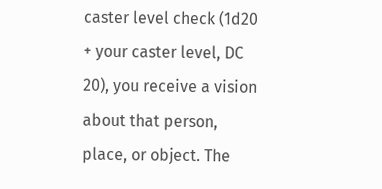caster level check (1d20 + your caster level, DC 20), you receive a vision about that person, place, or object. The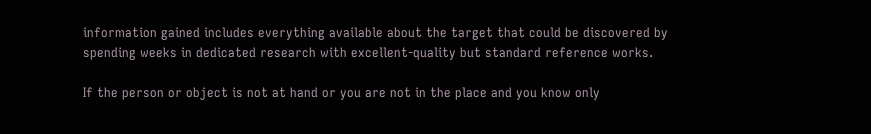information gained includes everything available about the target that could be discovered by spending weeks in dedicated research with excellent-quality but standard reference works.

If the person or object is not at hand or you are not in the place and you know only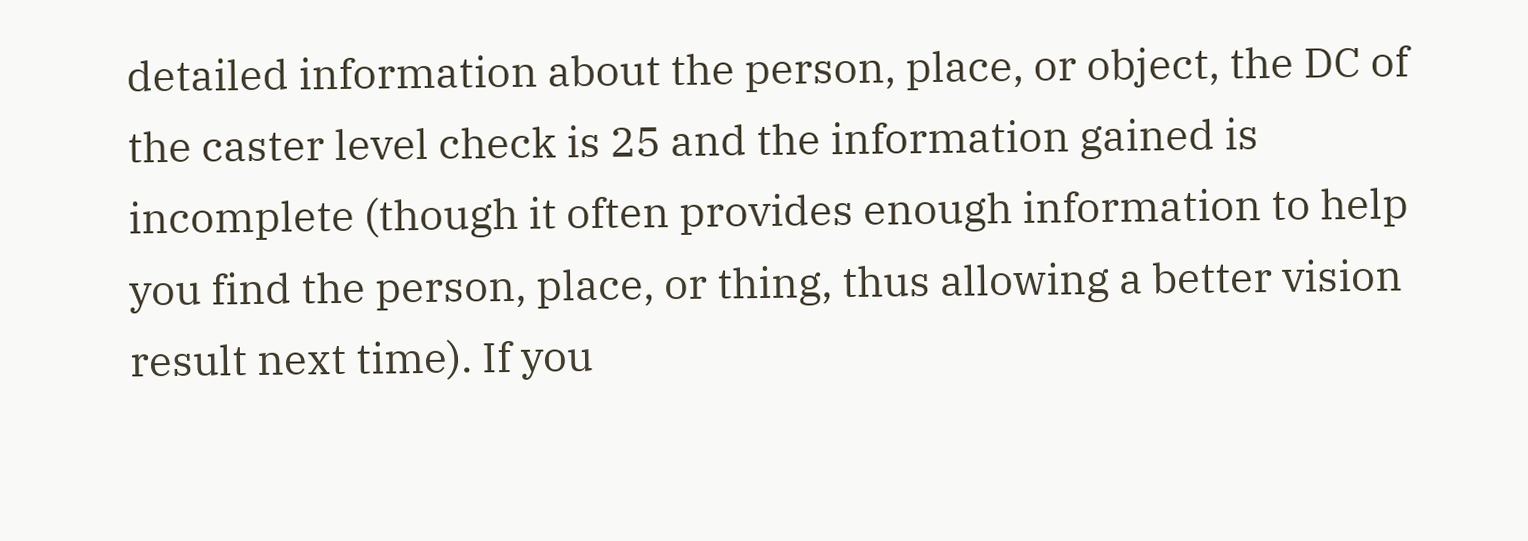detailed information about the person, place, or object, the DC of the caster level check is 25 and the information gained is incomplete (though it often provides enough information to help you find the person, place, or thing, thus allowing a better vision result next time). If you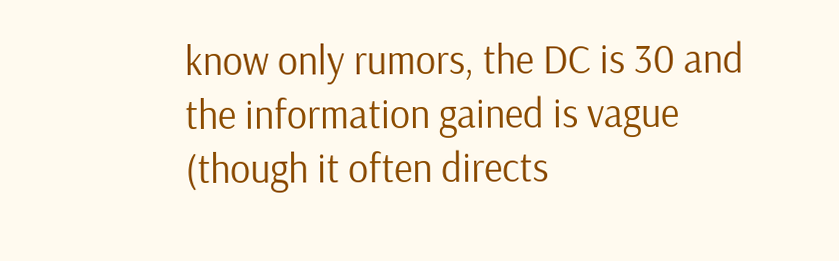know only rumors, the DC is 30 and the information gained is vague (though it often directs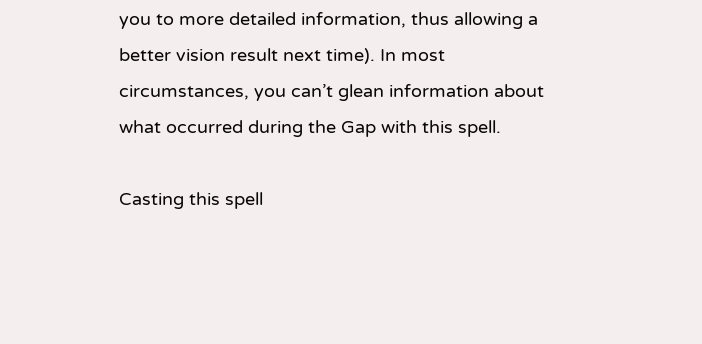you to more detailed information, thus allowing a better vision result next time). In most circumstances, you can’t glean information about what occurred during the Gap with this spell.

Casting this spell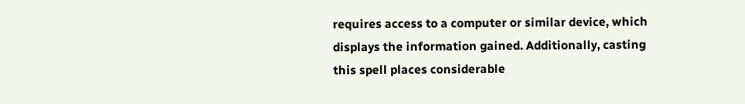requires access to a computer or similar device, which displays the information gained. Additionally, casting this spell places considerable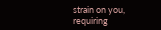strain on you, requiring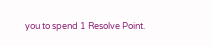you to spend 1 Resolve Point.